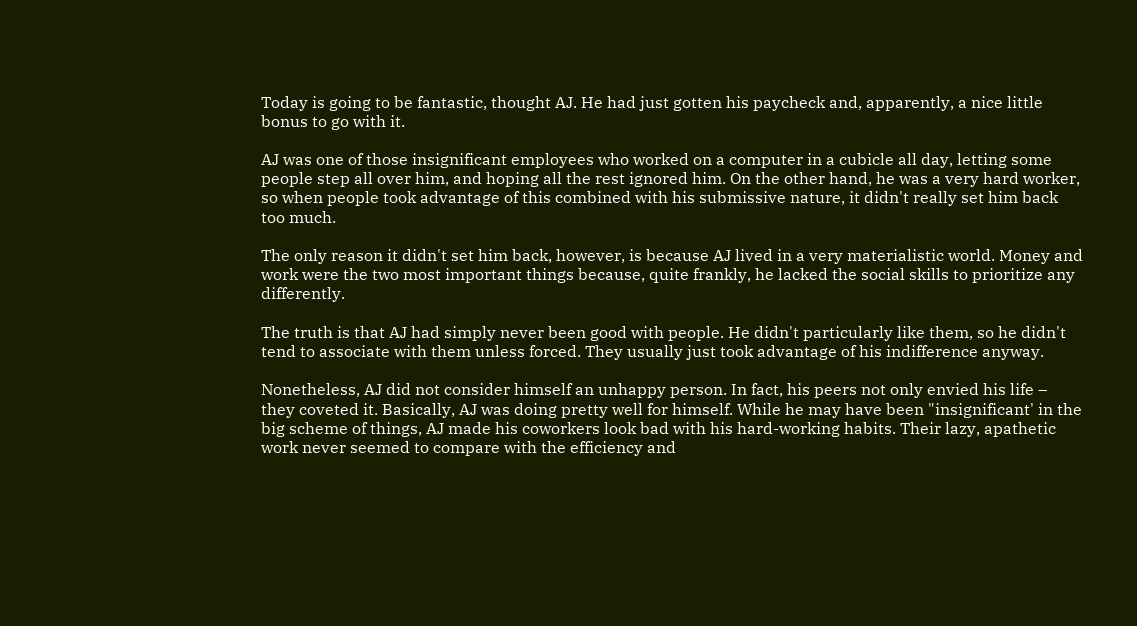Today is going to be fantastic, thought AJ. He had just gotten his paycheck and, apparently, a nice little bonus to go with it.

AJ was one of those insignificant employees who worked on a computer in a cubicle all day, letting some people step all over him, and hoping all the rest ignored him. On the other hand, he was a very hard worker, so when people took advantage of this combined with his submissive nature, it didn't really set him back too much.

The only reason it didn't set him back, however, is because AJ lived in a very materialistic world. Money and work were the two most important things because, quite frankly, he lacked the social skills to prioritize any differently.

The truth is that AJ had simply never been good with people. He didn't particularly like them, so he didn't tend to associate with them unless forced. They usually just took advantage of his indifference anyway.

Nonetheless, AJ did not consider himself an unhappy person. In fact, his peers not only envied his life – they coveted it. Basically, AJ was doing pretty well for himself. While he may have been "insignificant' in the big scheme of things, AJ made his coworkers look bad with his hard-working habits. Their lazy, apathetic work never seemed to compare with the efficiency and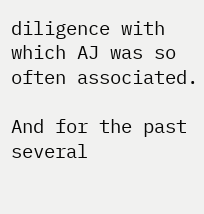diligence with which AJ was so often associated.

And for the past several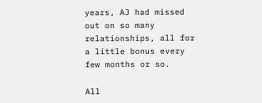years, AJ had missed out on so many relationships, all for a little bonus every few months or so.

All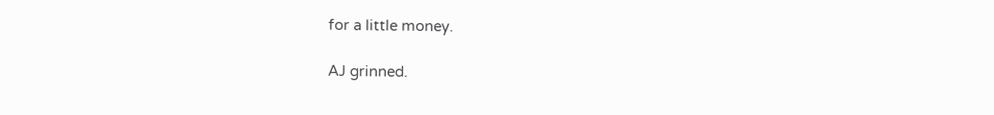for a little money.

AJ grinned.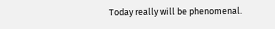Today really will be phenomenal.